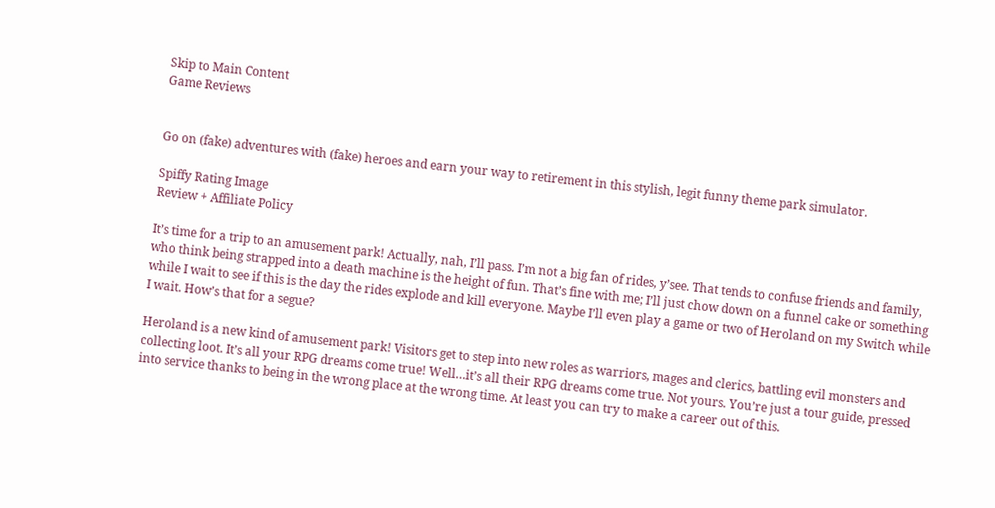Skip to Main Content
Game Reviews


Go on (fake) adventures with (fake) heroes and earn your way to retirement in this stylish, legit funny theme park simulator.

Spiffy Rating Image
Review + Affiliate Policy

It’s time for a trip to an amusement park! Actually, nah, I’ll pass. I’m not a big fan of rides, y’see. That tends to confuse friends and family, who think being strapped into a death machine is the height of fun. That’s fine with me; I’ll just chow down on a funnel cake or something while I wait to see if this is the day the rides explode and kill everyone. Maybe I’ll even play a game or two of Heroland on my Switch while I wait. How’s that for a segue?

Heroland is a new kind of amusement park! Visitors get to step into new roles as warriors, mages and clerics, battling evil monsters and collecting loot. It’s all your RPG dreams come true! Well…it’s all their RPG dreams come true. Not yours. You’re just a tour guide, pressed into service thanks to being in the wrong place at the wrong time. At least you can try to make a career out of this.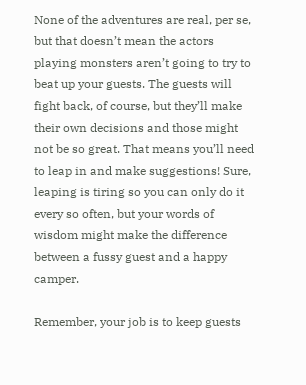None of the adventures are real, per se, but that doesn’t mean the actors playing monsters aren’t going to try to beat up your guests. The guests will fight back, of course, but they’ll make their own decisions and those might not be so great. That means you’ll need to leap in and make suggestions! Sure, leaping is tiring so you can only do it every so often, but your words of wisdom might make the difference between a fussy guest and a happy camper.

Remember, your job is to keep guests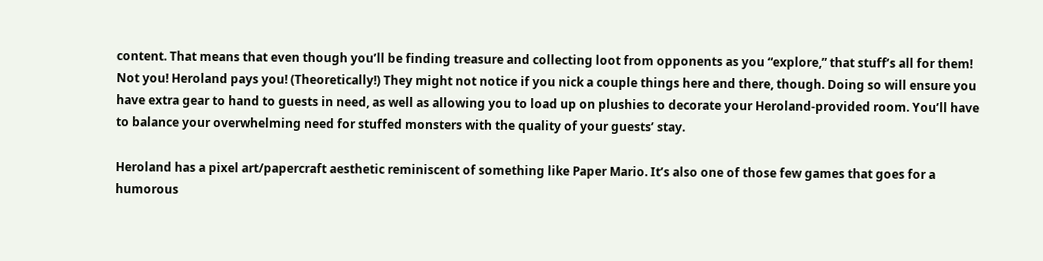content. That means that even though you’ll be finding treasure and collecting loot from opponents as you “explore,” that stuff’s all for them! Not you! Heroland pays you! (Theoretically!) They might not notice if you nick a couple things here and there, though. Doing so will ensure you have extra gear to hand to guests in need, as well as allowing you to load up on plushies to decorate your Heroland-provided room. You’ll have to balance your overwhelming need for stuffed monsters with the quality of your guests’ stay.

Heroland has a pixel art/papercraft aesthetic reminiscent of something like Paper Mario. It’s also one of those few games that goes for a humorous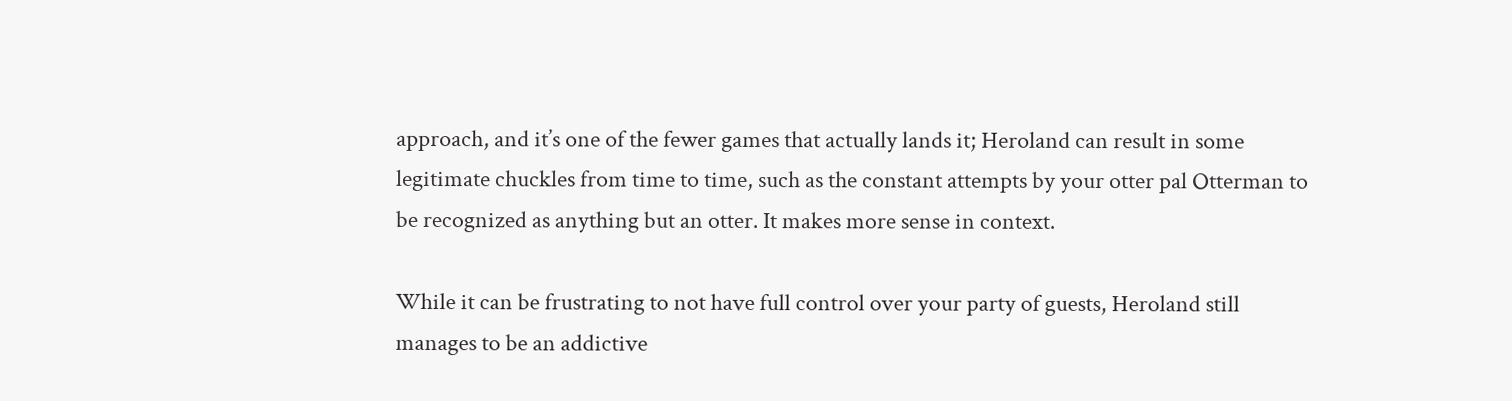approach, and it’s one of the fewer games that actually lands it; Heroland can result in some legitimate chuckles from time to time, such as the constant attempts by your otter pal Otterman to be recognized as anything but an otter. It makes more sense in context.

While it can be frustrating to not have full control over your party of guests, Heroland still manages to be an addictive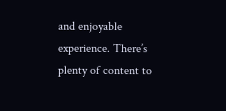and enjoyable experience. There’s plenty of content to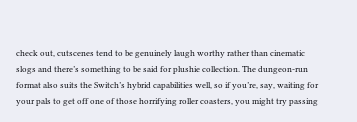check out, cutscenes tend to be genuinely laugh worthy rather than cinematic slogs and there’s something to be said for plushie collection. The dungeon-run format also suits the Switch’s hybrid capabilities well, so if you’re, say, waiting for your pals to get off one of those horrifying roller coasters, you might try passing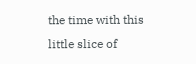the time with this little slice of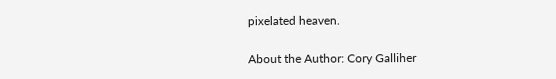pixelated heaven.

About the Author: Cory Galliher